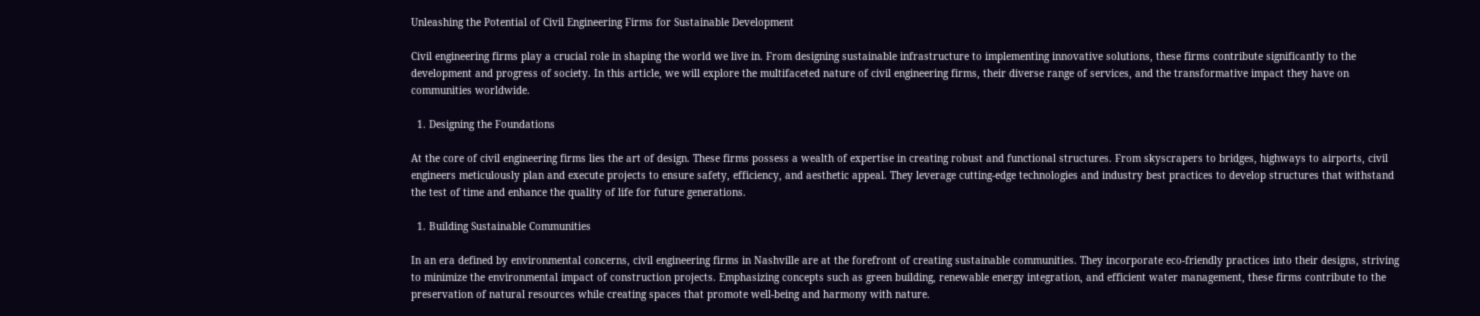Unleashing the Potential of Civil Engineering Firms for Sustainable Development

Civil engineering firms play a crucial role in shaping the world we live in. From designing sustainable infrastructure to implementing innovative solutions, these firms contribute significantly to the development and progress of society. In this article, we will explore the multifaceted nature of civil engineering firms, their diverse range of services, and the transformative impact they have on communities worldwide.

  1. Designing the Foundations

At the core of civil engineering firms lies the art of design. These firms possess a wealth of expertise in creating robust and functional structures. From skyscrapers to bridges, highways to airports, civil engineers meticulously plan and execute projects to ensure safety, efficiency, and aesthetic appeal. They leverage cutting-edge technologies and industry best practices to develop structures that withstand the test of time and enhance the quality of life for future generations.

  1. Building Sustainable Communities

In an era defined by environmental concerns, civil engineering firms in Nashville are at the forefront of creating sustainable communities. They incorporate eco-friendly practices into their designs, striving to minimize the environmental impact of construction projects. Emphasizing concepts such as green building, renewable energy integration, and efficient water management, these firms contribute to the preservation of natural resources while creating spaces that promote well-being and harmony with nature.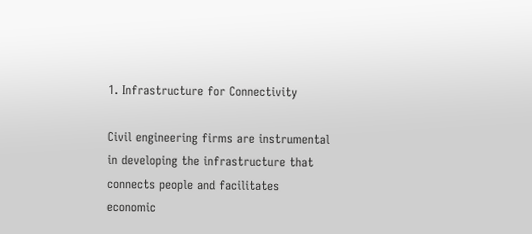1. Infrastructure for Connectivity

Civil engineering firms are instrumental in developing the infrastructure that connects people and facilitates economic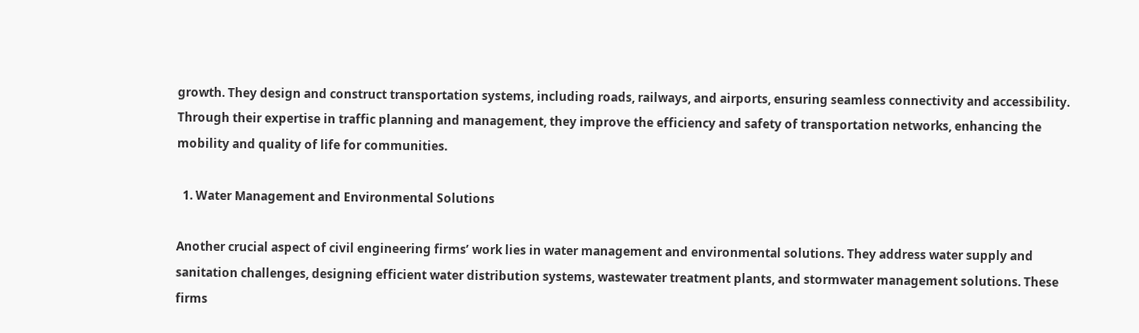growth. They design and construct transportation systems, including roads, railways, and airports, ensuring seamless connectivity and accessibility. Through their expertise in traffic planning and management, they improve the efficiency and safety of transportation networks, enhancing the mobility and quality of life for communities.

  1. Water Management and Environmental Solutions

Another crucial aspect of civil engineering firms’ work lies in water management and environmental solutions. They address water supply and sanitation challenges, designing efficient water distribution systems, wastewater treatment plants, and stormwater management solutions. These firms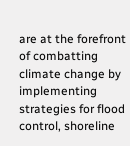are at the forefront of combatting climate change by implementing strategies for flood control, shoreline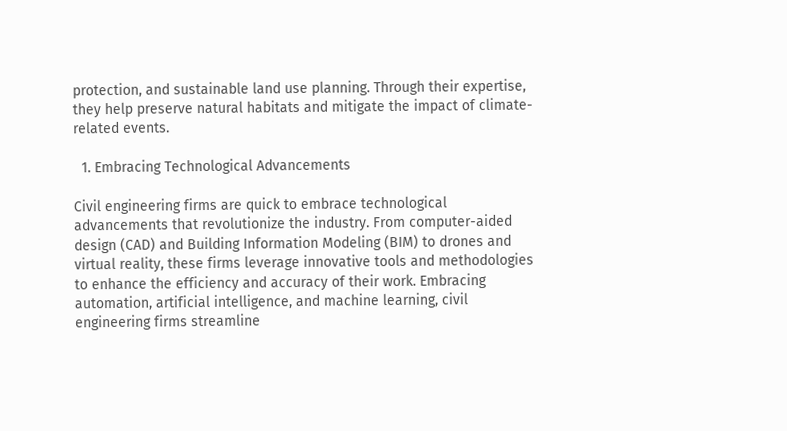protection, and sustainable land use planning. Through their expertise, they help preserve natural habitats and mitigate the impact of climate-related events.

  1. Embracing Technological Advancements

Civil engineering firms are quick to embrace technological advancements that revolutionize the industry. From computer-aided design (CAD) and Building Information Modeling (BIM) to drones and virtual reality, these firms leverage innovative tools and methodologies to enhance the efficiency and accuracy of their work. Embracing automation, artificial intelligence, and machine learning, civil engineering firms streamline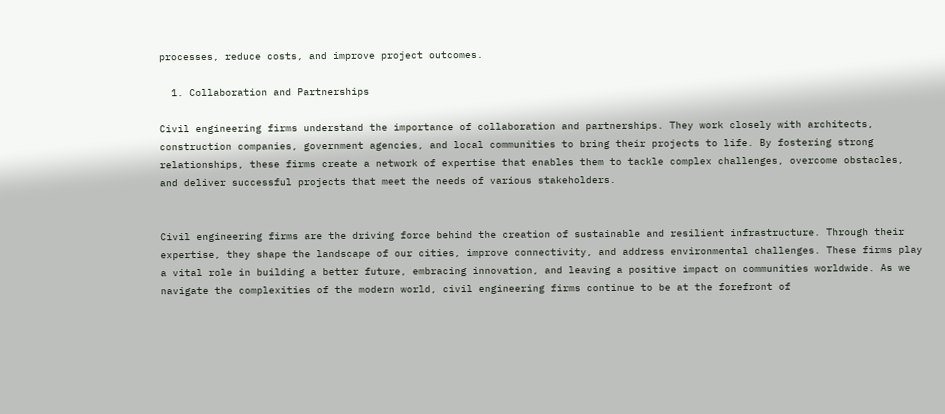processes, reduce costs, and improve project outcomes.

  1. Collaboration and Partnerships

Civil engineering firms understand the importance of collaboration and partnerships. They work closely with architects, construction companies, government agencies, and local communities to bring their projects to life. By fostering strong relationships, these firms create a network of expertise that enables them to tackle complex challenges, overcome obstacles, and deliver successful projects that meet the needs of various stakeholders.


Civil engineering firms are the driving force behind the creation of sustainable and resilient infrastructure. Through their expertise, they shape the landscape of our cities, improve connectivity, and address environmental challenges. These firms play a vital role in building a better future, embracing innovation, and leaving a positive impact on communities worldwide. As we navigate the complexities of the modern world, civil engineering firms continue to be at the forefront of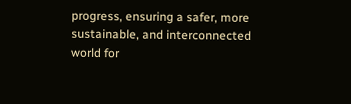progress, ensuring a safer, more sustainable, and interconnected world for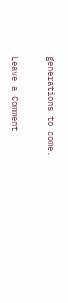generations to come.

Leave a Comment